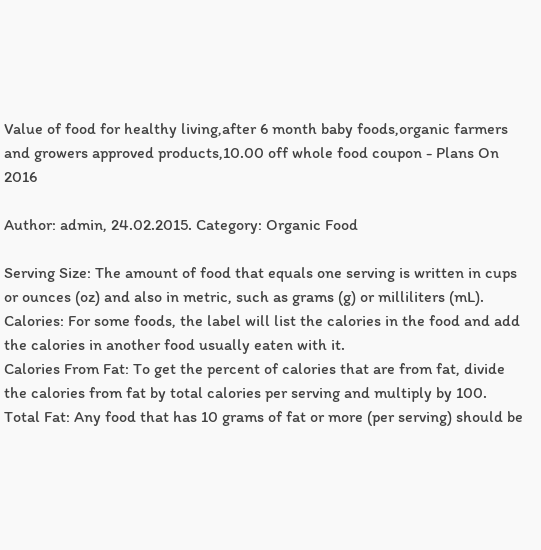Value of food for healthy living,after 6 month baby foods,organic farmers and growers approved products,10.00 off whole food coupon - Plans On 2016

Author: admin, 24.02.2015. Category: Organic Food

Serving Size: The amount of food that equals one serving is written in cups or ounces (oz) and also in metric, such as grams (g) or milliliters (mL). Calories: For some foods, the label will list the calories in the food and add the calories in another food usually eaten with it.
Calories From Fat: To get the percent of calories that are from fat, divide the calories from fat by total calories per serving and multiply by 100. Total Fat: Any food that has 10 grams of fat or more (per serving) should be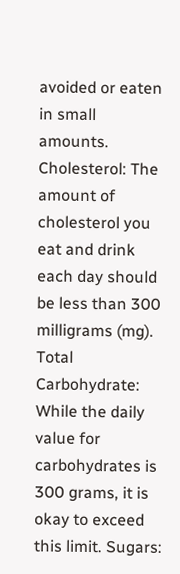avoided or eaten in small amounts.
Cholesterol: The amount of cholesterol you eat and drink each day should be less than 300 milligrams (mg).
Total Carbohydrate: While the daily value for carbohydrates is 300 grams, it is okay to exceed this limit. Sugars: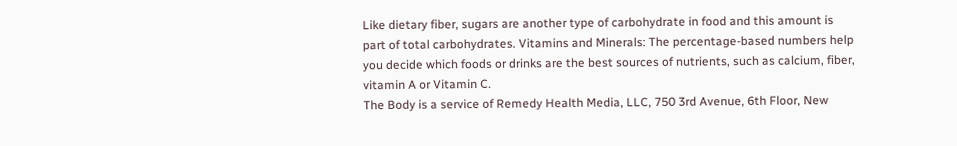Like dietary fiber, sugars are another type of carbohydrate in food and this amount is part of total carbohydrates. Vitamins and Minerals: The percentage-based numbers help you decide which foods or drinks are the best sources of nutrients, such as calcium, fiber, vitamin A or Vitamin C.
The Body is a service of Remedy Health Media, LLC, 750 3rd Avenue, 6th Floor, New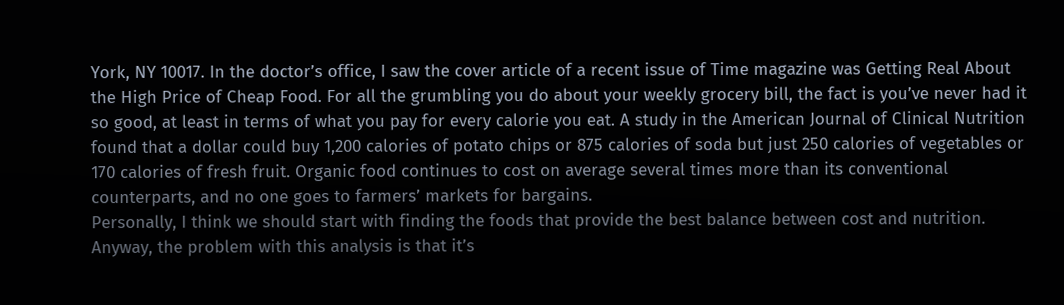York, NY 10017. In the doctor’s office, I saw the cover article of a recent issue of Time magazine was Getting Real About the High Price of Cheap Food. For all the grumbling you do about your weekly grocery bill, the fact is you’ve never had it so good, at least in terms of what you pay for every calorie you eat. A study in the American Journal of Clinical Nutrition found that a dollar could buy 1,200 calories of potato chips or 875 calories of soda but just 250 calories of vegetables or 170 calories of fresh fruit. Organic food continues to cost on average several times more than its conventional counterparts, and no one goes to farmers’ markets for bargains.
Personally, I think we should start with finding the foods that provide the best balance between cost and nutrition. Anyway, the problem with this analysis is that it’s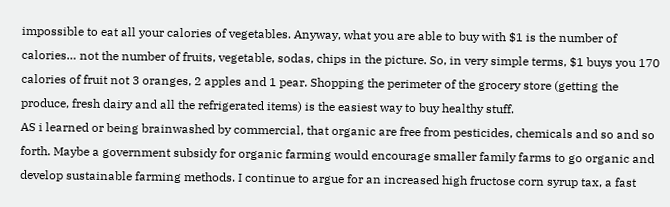impossible to eat all your calories of vegetables. Anyway, what you are able to buy with $1 is the number of calories… not the number of fruits, vegetable, sodas, chips in the picture. So, in very simple terms, $1 buys you 170 calories of fruit not 3 oranges, 2 apples and 1 pear. Shopping the perimeter of the grocery store (getting the produce, fresh dairy and all the refrigerated items) is the easiest way to buy healthy stuff.
AS i learned or being brainwashed by commercial, that organic are free from pesticides, chemicals and so and so forth. Maybe a government subsidy for organic farming would encourage smaller family farms to go organic and develop sustainable farming methods. I continue to argue for an increased high fructose corn syrup tax, a fast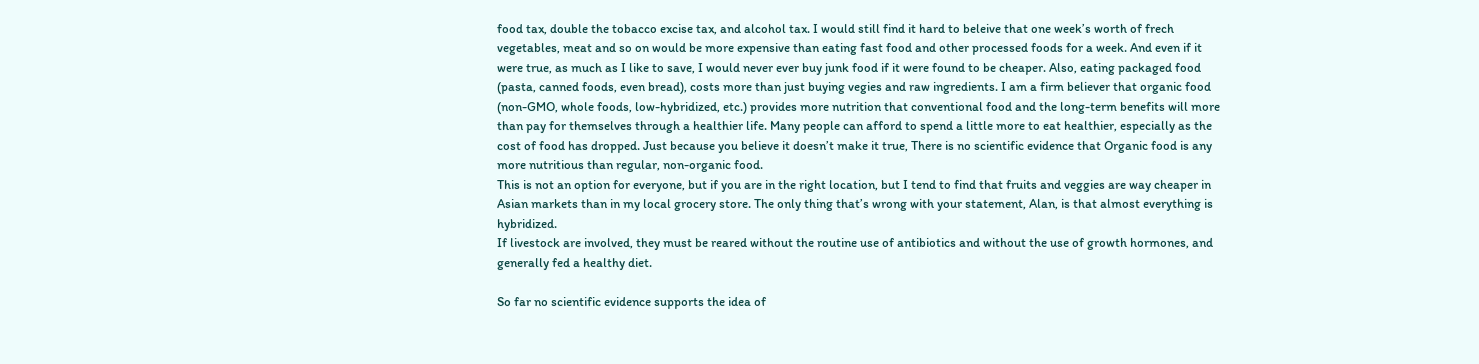food tax, double the tobacco excise tax, and alcohol tax. I would still find it hard to beleive that one week’s worth of frech vegetables, meat and so on would be more expensive than eating fast food and other processed foods for a week. And even if it were true, as much as I like to save, I would never ever buy junk food if it were found to be cheaper. Also, eating packaged food (pasta, canned foods, even bread), costs more than just buying vegies and raw ingredients. I am a firm believer that organic food (non-GMO, whole foods, low-hybridized, etc.) provides more nutrition that conventional food and the long-term benefits will more than pay for themselves through a healthier life. Many people can afford to spend a little more to eat healthier, especially as the cost of food has dropped. Just because you believe it doesn’t make it true, There is no scientific evidence that Organic food is any more nutritious than regular, non-organic food.
This is not an option for everyone, but if you are in the right location, but I tend to find that fruits and veggies are way cheaper in Asian markets than in my local grocery store. The only thing that’s wrong with your statement, Alan, is that almost everything is hybridized.
If livestock are involved, they must be reared without the routine use of antibiotics and without the use of growth hormones, and generally fed a healthy diet.

So far no scientific evidence supports the idea of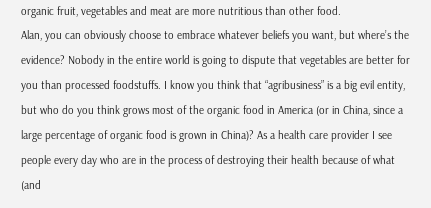organic fruit, vegetables and meat are more nutritious than other food.
Alan, you can obviously choose to embrace whatever beliefs you want, but where’s the evidence? Nobody in the entire world is going to dispute that vegetables are better for you than processed foodstuffs. I know you think that “agribusiness” is a big evil entity, but who do you think grows most of the organic food in America (or in China, since a large percentage of organic food is grown in China)? As a health care provider I see people every day who are in the process of destroying their health because of what (and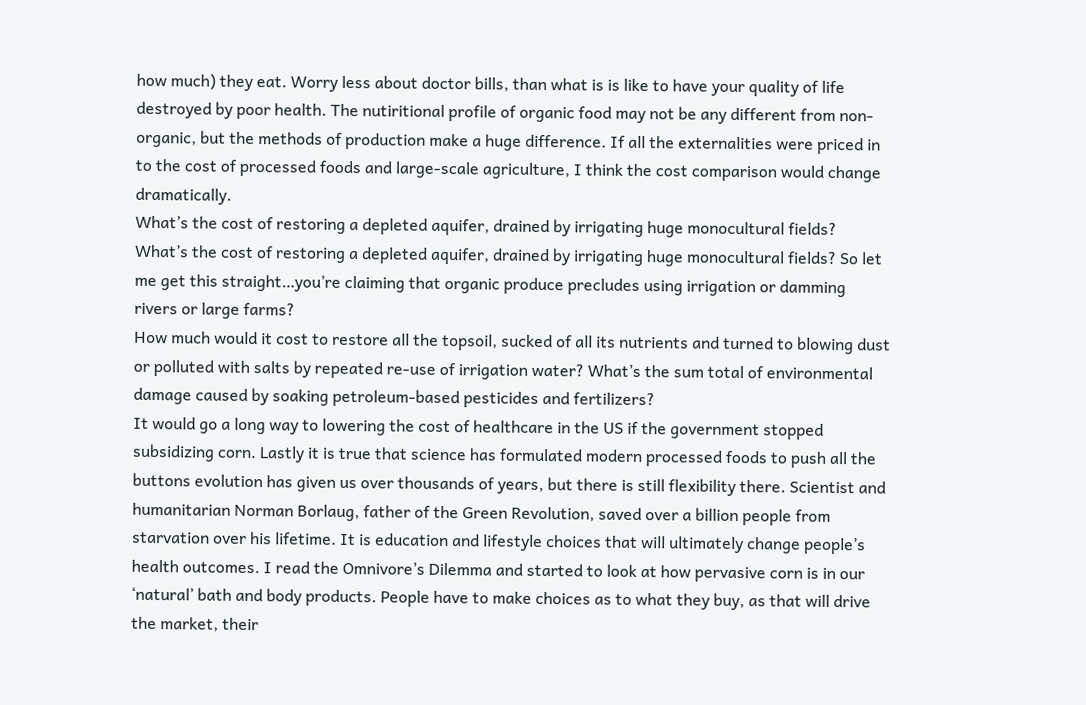how much) they eat. Worry less about doctor bills, than what is is like to have your quality of life destroyed by poor health. The nutiritional profile of organic food may not be any different from non-organic, but the methods of production make a huge difference. If all the externalities were priced in to the cost of processed foods and large-scale agriculture, I think the cost comparison would change dramatically.
What’s the cost of restoring a depleted aquifer, drained by irrigating huge monocultural fields? What’s the cost of restoring a depleted aquifer, drained by irrigating huge monocultural fields? So let me get this straight…you’re claiming that organic produce precludes using irrigation or damming rivers or large farms?
How much would it cost to restore all the topsoil, sucked of all its nutrients and turned to blowing dust or polluted with salts by repeated re-use of irrigation water? What’s the sum total of environmental damage caused by soaking petroleum-based pesticides and fertilizers?
It would go a long way to lowering the cost of healthcare in the US if the government stopped subsidizing corn. Lastly it is true that science has formulated modern processed foods to push all the buttons evolution has given us over thousands of years, but there is still flexibility there. Scientist and humanitarian Norman Borlaug, father of the Green Revolution, saved over a billion people from starvation over his lifetime. It is education and lifestyle choices that will ultimately change people’s health outcomes. I read the Omnivore’s Dilemma and started to look at how pervasive corn is in our ‘natural’ bath and body products. People have to make choices as to what they buy, as that will drive the market, their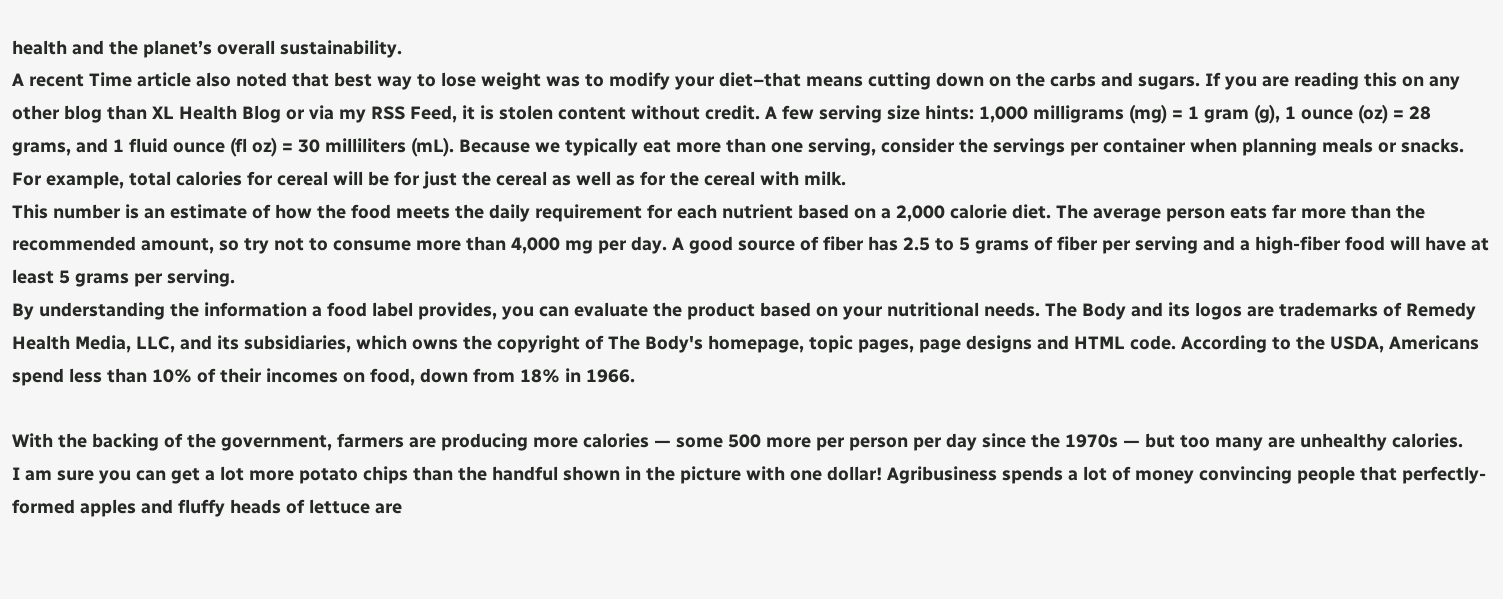health and the planet’s overall sustainability.
A recent Time article also noted that best way to lose weight was to modify your diet–that means cutting down on the carbs and sugars. If you are reading this on any other blog than XL Health Blog or via my RSS Feed, it is stolen content without credit. A few serving size hints: 1,000 milligrams (mg) = 1 gram (g), 1 ounce (oz) = 28 grams, and 1 fluid ounce (fl oz) = 30 milliliters (mL). Because we typically eat more than one serving, consider the servings per container when planning meals or snacks. For example, total calories for cereal will be for just the cereal as well as for the cereal with milk.
This number is an estimate of how the food meets the daily requirement for each nutrient based on a 2,000 calorie diet. The average person eats far more than the recommended amount, so try not to consume more than 4,000 mg per day. A good source of fiber has 2.5 to 5 grams of fiber per serving and a high-fiber food will have at least 5 grams per serving.
By understanding the information a food label provides, you can evaluate the product based on your nutritional needs. The Body and its logos are trademarks of Remedy Health Media, LLC, and its subsidiaries, which owns the copyright of The Body's homepage, topic pages, page designs and HTML code. According to the USDA, Americans spend less than 10% of their incomes on food, down from 18% in 1966.

With the backing of the government, farmers are producing more calories — some 500 more per person per day since the 1970s — but too many are unhealthy calories.
I am sure you can get a lot more potato chips than the handful shown in the picture with one dollar! Agribusiness spends a lot of money convincing people that perfectly-formed apples and fluffy heads of lettuce are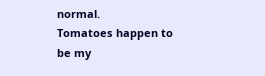normal.
Tomatoes happen to be my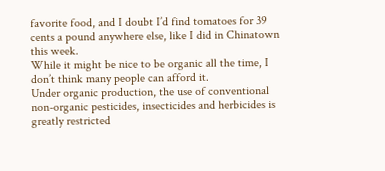favorite food, and I doubt I’d find tomatoes for 39 cents a pound anywhere else, like I did in Chinatown this week.
While it might be nice to be organic all the time, I don’t think many people can afford it.
Under organic production, the use of conventional non-organic pesticides, insecticides and herbicides is greatly restricted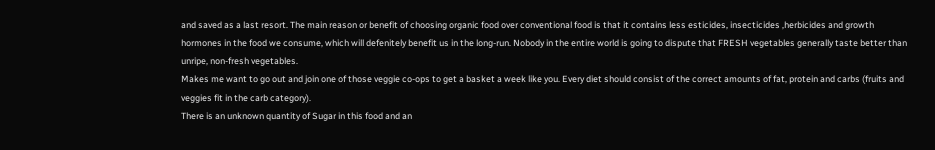and saved as a last resort. The main reason or benefit of choosing organic food over conventional food is that it contains less esticides, insecticides ,herbicides and growth hormones in the food we consume, which will defenitely benefit us in the long-run. Nobody in the entire world is going to dispute that FRESH vegetables generally taste better than unripe, non-fresh vegetables.
Makes me want to go out and join one of those veggie co-ops to get a basket a week like you. Every diet should consist of the correct amounts of fat, protein and carbs (fruits and veggies fit in the carb category).
There is an unknown quantity of Sugar in this food and an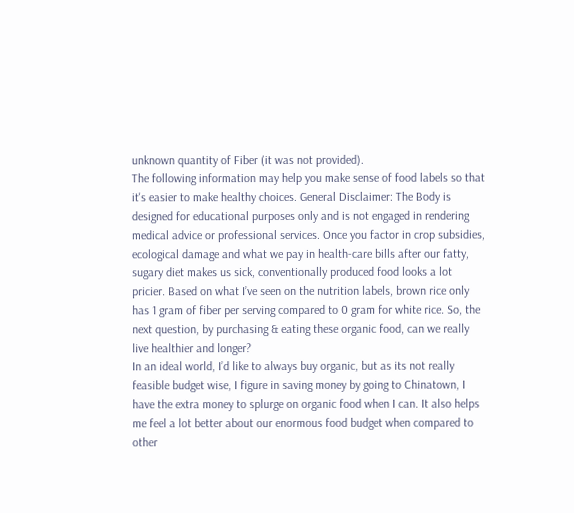unknown quantity of Fiber (it was not provided).
The following information may help you make sense of food labels so that it's easier to make healthy choices. General Disclaimer: The Body is designed for educational purposes only and is not engaged in rendering medical advice or professional services. Once you factor in crop subsidies, ecological damage and what we pay in health-care bills after our fatty, sugary diet makes us sick, conventionally produced food looks a lot pricier. Based on what I’ve seen on the nutrition labels, brown rice only has 1 gram of fiber per serving compared to 0 gram for white rice. So, the next question, by purchasing & eating these organic food, can we really live healthier and longer?
In an ideal world, I’d like to always buy organic, but as its not really feasible budget wise, I figure in saving money by going to Chinatown, I have the extra money to splurge on organic food when I can. It also helps me feel a lot better about our enormous food budget when compared to other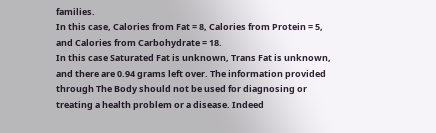families.
In this case, Calories from Fat = 8, Calories from Protein = 5, and Calories from Carbohydrate = 18.
In this case Saturated Fat is unknown, Trans Fat is unknown, and there are 0.94 grams left over. The information provided through The Body should not be used for diagnosing or treating a health problem or a disease. Indeed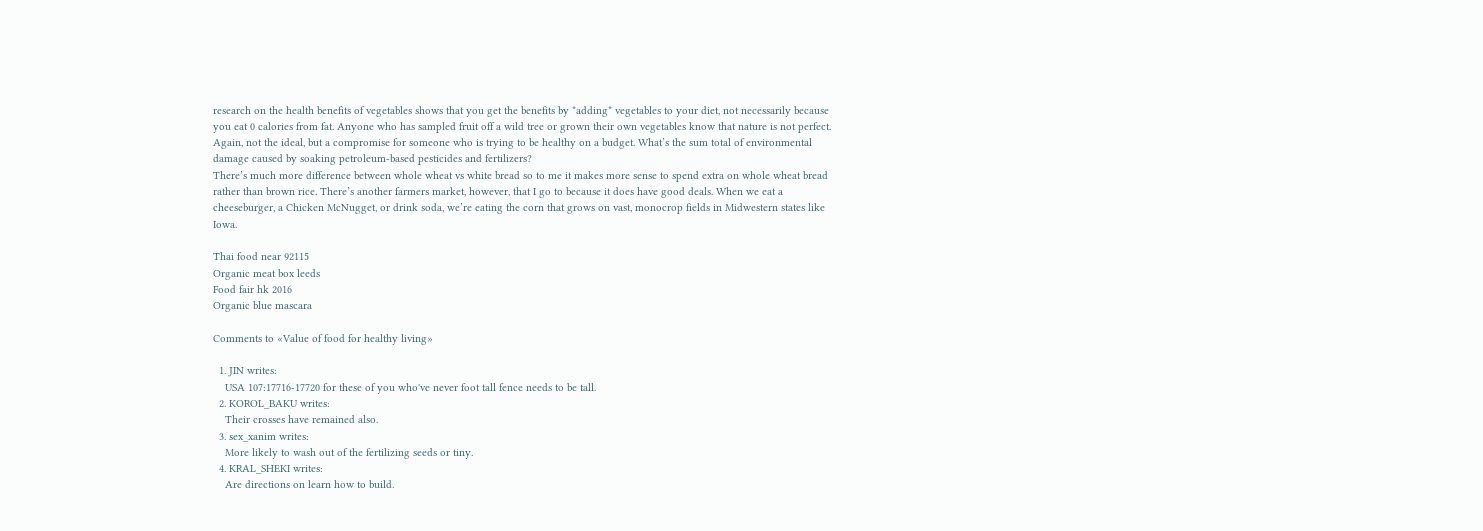research on the health benefits of vegetables shows that you get the benefits by *adding* vegetables to your diet, not necessarily because you eat 0 calories from fat. Anyone who has sampled fruit off a wild tree or grown their own vegetables know that nature is not perfect. Again, not the ideal, but a compromise for someone who is trying to be healthy on a budget. What’s the sum total of environmental damage caused by soaking petroleum-based pesticides and fertilizers?
There’s much more difference between whole wheat vs white bread so to me it makes more sense to spend extra on whole wheat bread rather than brown rice. There’s another farmers market, however, that I go to because it does have good deals. When we eat a cheeseburger, a Chicken McNugget, or drink soda, we’re eating the corn that grows on vast, monocrop fields in Midwestern states like Iowa.

Thai food near 92115
Organic meat box leeds
Food fair hk 2016
Organic blue mascara

Comments to «Value of food for healthy living»

  1. JIN writes:
    USA 107:17716-17720 for these of you who've never foot tall fence needs to be tall.
  2. KOROL_BAKU writes:
    Their crosses have remained also.
  3. sex_xanim writes:
    More likely to wash out of the fertilizing seeds or tiny.
  4. KRAL_SHEKI writes:
    Are directions on learn how to build.